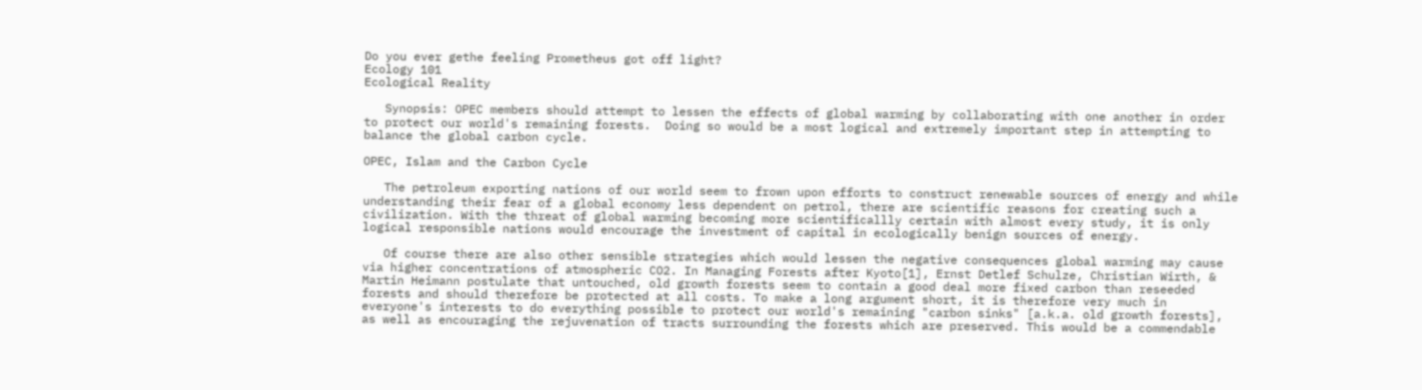Do you ever gethe feeling Prometheus got off light?
Ecology 101
Ecological Reality

   Synopsis: OPEC members should attempt to lessen the effects of global warming by collaborating with one another in order to protect our world's remaining forests.  Doing so would be a most logical and extremely important step in attempting to balance the global carbon cycle.

OPEC, Islam and the Carbon Cycle

   The petroleum exporting nations of our world seem to frown upon efforts to construct renewable sources of energy and while understanding their fear of a global economy less dependent on petrol, there are scientific reasons for creating such a civilization. With the threat of global warming becoming more scientificallly certain with almost every study, it is only logical responsible nations would encourage the investment of capital in ecologically benign sources of energy.

   Of course there are also other sensible strategies which would lessen the negative consequences global warming may cause via higher concentrations of atmospheric CO2. In Managing Forests after Kyoto[1], Ernst Detlef Schulze, Christian Wirth, & Martin Heimann postulate that untouched, old growth forests seem to contain a good deal more fixed carbon than reseeded forests and should therefore be protected at all costs. To make a long argument short, it is therefore very much in everyone's interests to do everything possible to protect our world's remaining "carbon sinks" [a.k.a. old growth forests], as well as encouraging the rejuvenation of tracts surrounding the forests which are preserved. This would be a commendable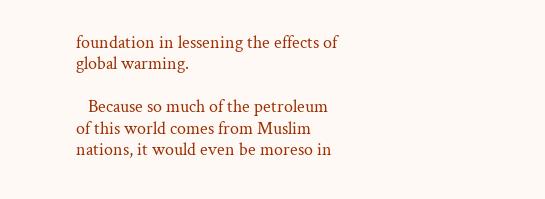foundation in lessening the effects of global warming.

   Because so much of the petroleum of this world comes from Muslim nations, it would even be moreso in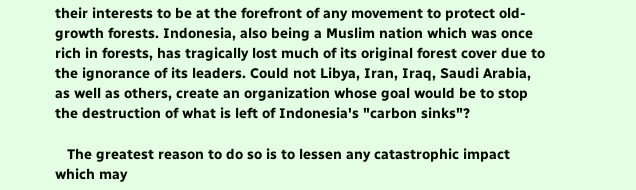their interests to be at the forefront of any movement to protect old-growth forests. Indonesia, also being a Muslim nation which was once rich in forests, has tragically lost much of its original forest cover due to the ignorance of its leaders. Could not Libya, Iran, Iraq, Saudi Arabia, as well as others, create an organization whose goal would be to stop the destruction of what is left of Indonesia's "carbon sinks"?

   The greatest reason to do so is to lessen any catastrophic impact which may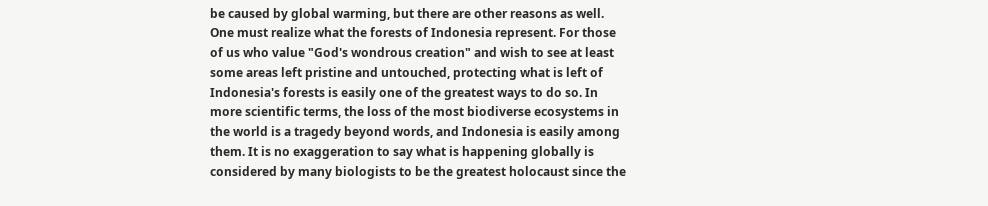be caused by global warming, but there are other reasons as well. One must realize what the forests of Indonesia represent. For those of us who value "God's wondrous creation" and wish to see at least some areas left pristine and untouched, protecting what is left of Indonesia's forests is easily one of the greatest ways to do so. In more scientific terms, the loss of the most biodiverse ecosystems in the world is a tragedy beyond words, and Indonesia is easily among them. It is no exaggeration to say what is happening globally is considered by many biologists to be the greatest holocaust since the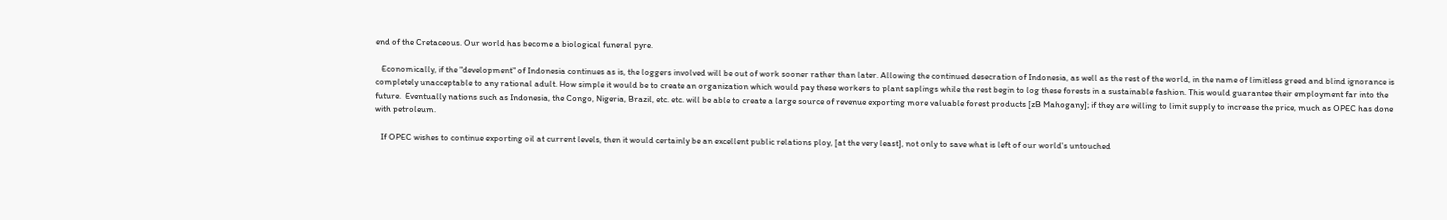end of the Cretaceous. Our world has become a biological funeral pyre.

   Economically, if the "development" of Indonesia continues as is, the loggers involved will be out of work sooner rather than later. Allowing the continued desecration of Indonesia, as well as the rest of the world, in the name of limitless greed and blind ignorance is completely unacceptable to any rational adult. How simple it would be to create an organization which would pay these workers to plant saplings while the rest begin to log these forests in a sustainable fashion. This would guarantee their employment far into the future.  Eventually nations such as Indonesia, the Congo, Nigeria, Brazil, etc. etc. will be able to create a large source of revenue exporting more valuable forest products [zB Mahogany]; if they are willing to limit supply to increase the price, much as OPEC has done with petroleum.

   If OPEC wishes to continue exporting oil at current levels, then it would certainly be an excellent public relations ploy, [at the very least], not only to save what is left of our world's untouched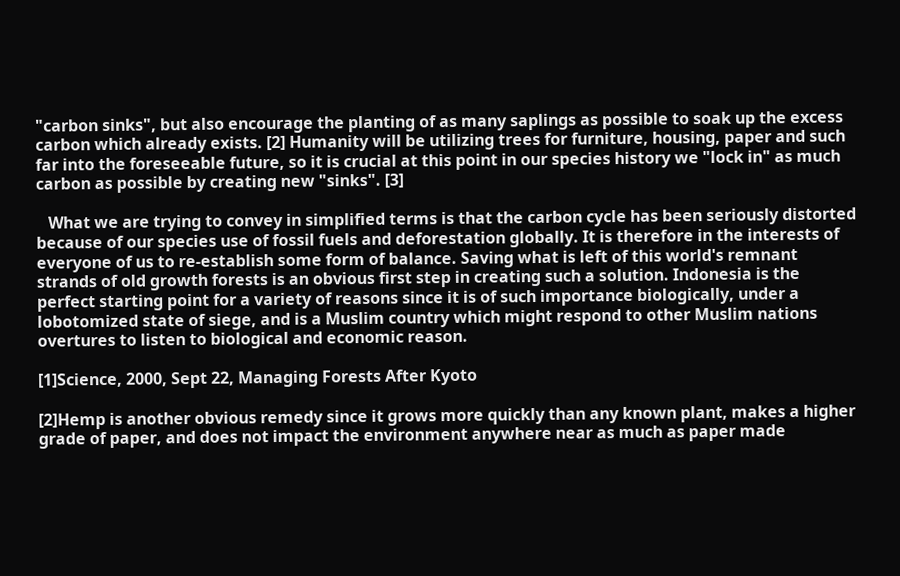"carbon sinks", but also encourage the planting of as many saplings as possible to soak up the excess carbon which already exists. [2] Humanity will be utilizing trees for furniture, housing, paper and such far into the foreseeable future, so it is crucial at this point in our species history we "lock in" as much carbon as possible by creating new "sinks". [3]

   What we are trying to convey in simplified terms is that the carbon cycle has been seriously distorted because of our species use of fossil fuels and deforestation globally. It is therefore in the interests of everyone of us to re-establish some form of balance. Saving what is left of this world's remnant strands of old growth forests is an obvious first step in creating such a solution. Indonesia is the perfect starting point for a variety of reasons since it is of such importance biologically, under a lobotomized state of siege, and is a Muslim country which might respond to other Muslim nations overtures to listen to biological and economic reason.

[1]Science, 2000, Sept 22, Managing Forests After Kyoto

[2]Hemp is another obvious remedy since it grows more quickly than any known plant, makes a higher grade of paper, and does not impact the environment anywhere near as much as paper made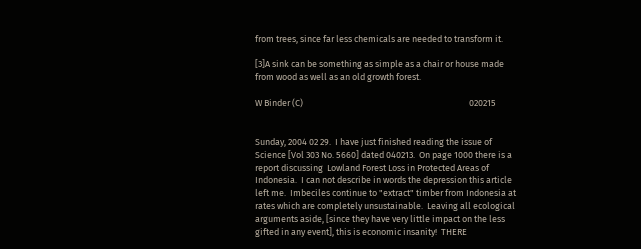from trees, since far less chemicals are needed to transform it.

[3]A sink can be something as simple as a chair or house made from wood as well as an old growth forest.

W Binder (C)                                                                                   020215


Sunday, 2004 02 29.  I have just finished reading the issue of Science [Vol 303 No. 5660] dated 040213.  On page 1000 there is a report discussing  Lowland Forest Loss in Protected Areas of Indonesia.  I can not describe in words the depression this article left me.  Imbeciles continue to "extract" timber from Indonesia at rates which are completely unsustainable.  Leaving all ecological arguments aside, [since they have very little impact on the less gifted in any event], this is economic insanity!  THERE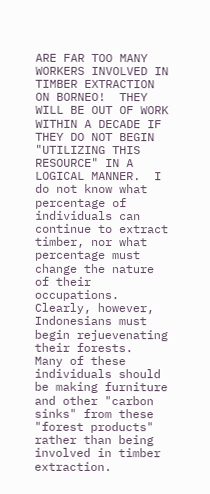ARE FAR TOO MANY WORKERS INVOLVED IN TIMBER EXTRACTION ON BORNEO!  THEY WILL BE OUT OF WORK WITHIN A DECADE IF THEY DO NOT BEGIN "UTILIZING THIS RESOURCE" IN A LOGICAL MANNER.  I do not know what percentage of individuals can continue to extract timber, nor what percentage must change the nature of their occupations. Clearly, however, Indonesians must begin rejuevenating their forests.  Many of these individuals should be making furniture and other "carbon sinks" from these "forest products" rather than being involved in timber extraction.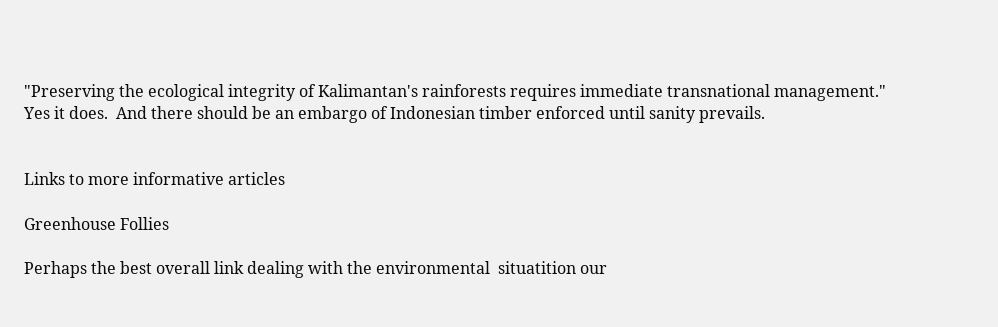"Preserving the ecological integrity of Kalimantan's rainforests requires immediate transnational management."  Yes it does.  And there should be an embargo of Indonesian timber enforced until sanity prevails.


Links to more informative articles

Greenhouse Follies

Perhaps the best overall link dealing with the environmental  situatition our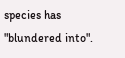species has "blundered into".